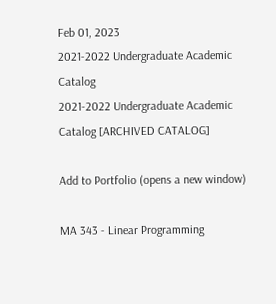Feb 01, 2023
2021-2022 Undergraduate Academic Catalog
2021-2022 Undergraduate Academic Catalog [ARCHIVED CATALOG]

Add to Portfolio (opens a new window)

MA 343 - Linear Programming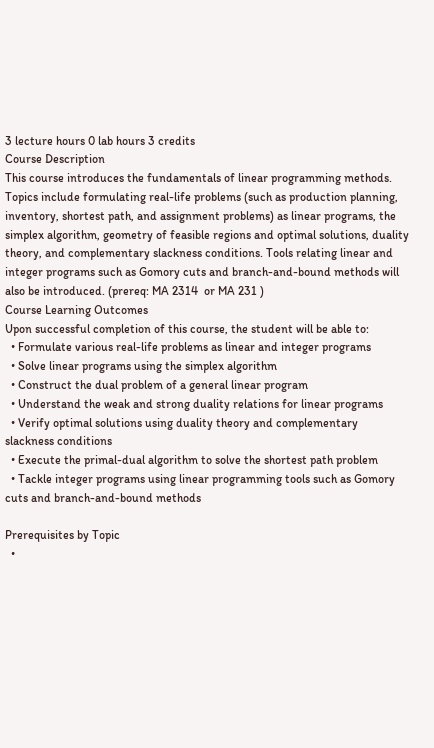3 lecture hours 0 lab hours 3 credits
Course Description
This course introduces the fundamentals of linear programming methods. Topics include formulating real-life problems (such as production planning, inventory, shortest path, and assignment problems) as linear programs, the simplex algorithm, geometry of feasible regions and optimal solutions, duality theory, and complementary slackness conditions. Tools relating linear and integer programs such as Gomory cuts and branch-and-bound methods will also be introduced. (prereq: MA 2314  or MA 231 )
Course Learning Outcomes
Upon successful completion of this course, the student will be able to:
  • Formulate various real-life problems as linear and integer programs
  • Solve linear programs using the simplex algorithm
  • Construct the dual problem of a general linear program
  • Understand the weak and strong duality relations for linear programs
  • Verify optimal solutions using duality theory and complementary slackness conditions
  • Execute the primal-dual algorithm to solve the shortest path problem
  • Tackle integer programs using linear programming tools such as Gomory cuts and branch-and-bound methods

Prerequisites by Topic
  •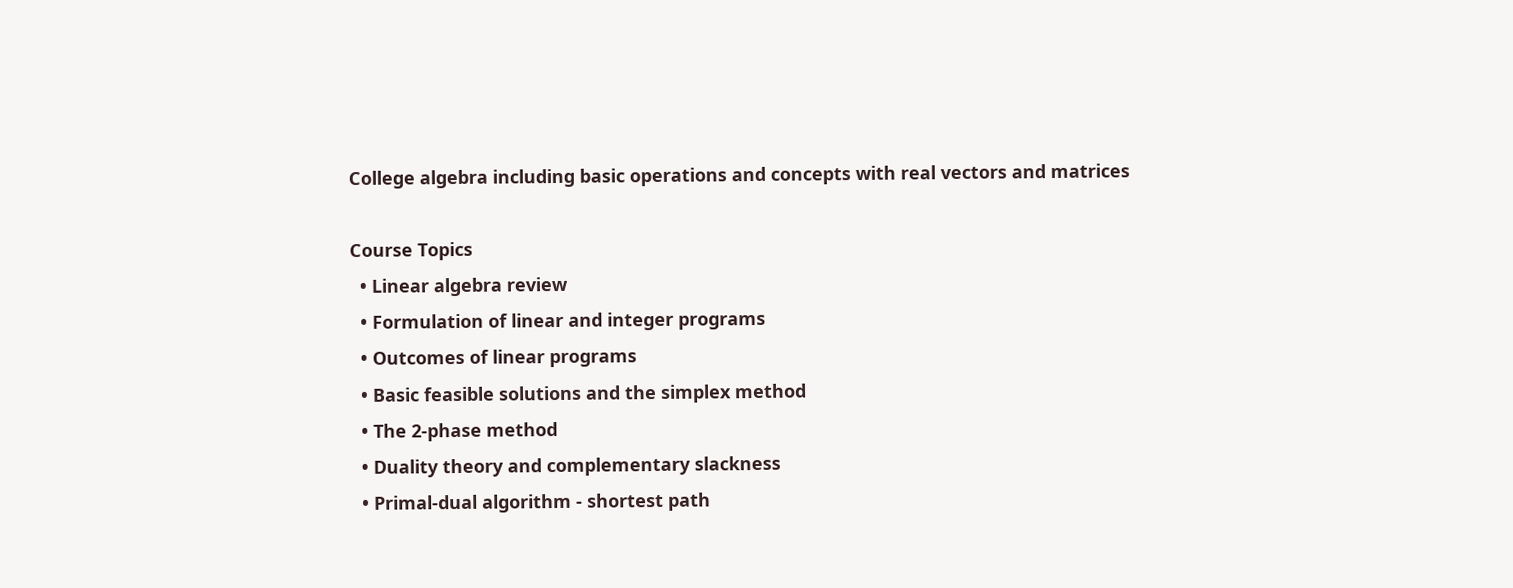College algebra including basic operations and concepts with real vectors and matrices

Course Topics
  • Linear algebra review
  • Formulation of linear and integer programs
  • Outcomes of linear programs
  • Basic feasible solutions and the simplex method
  • The 2-phase method
  • Duality theory and complementary slackness
  • Primal-dual algorithm - shortest path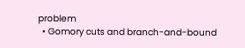problem
  • Gomory cuts and branch-and-bound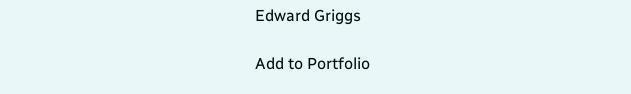Edward Griggs

Add to Portfolio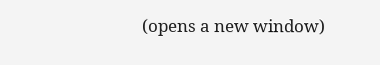(opens a new window)